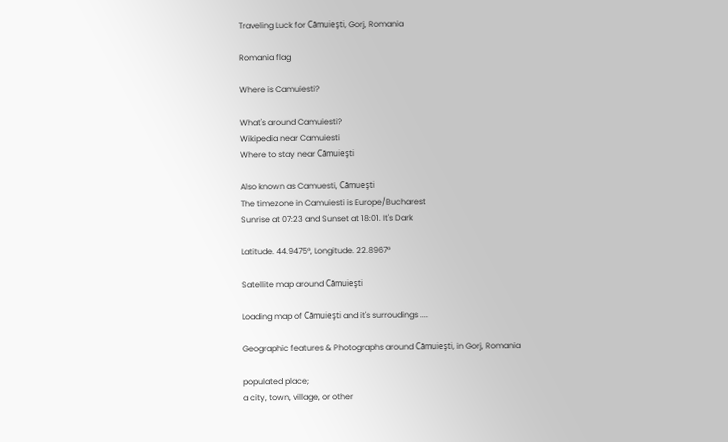Traveling Luck for Cămuieşti, Gorj, Romania

Romania flag

Where is Camuiesti?

What's around Camuiesti?
Wikipedia near Camuiesti
Where to stay near Cămuieşti

Also known as Camuesti, Cămueşti
The timezone in Camuiesti is Europe/Bucharest
Sunrise at 07:23 and Sunset at 18:01. It's Dark

Latitude. 44.9475°, Longitude. 22.8967°

Satellite map around Cămuieşti

Loading map of Cămuieşti and it's surroudings ....

Geographic features & Photographs around Cămuieşti, in Gorj, Romania

populated place;
a city, town, village, or other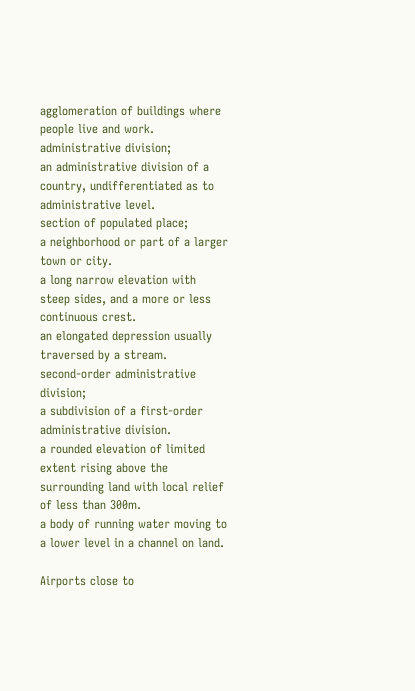agglomeration of buildings where people live and work.
administrative division;
an administrative division of a country, undifferentiated as to administrative level.
section of populated place;
a neighborhood or part of a larger town or city.
a long narrow elevation with steep sides, and a more or less continuous crest.
an elongated depression usually traversed by a stream.
second-order administrative division;
a subdivision of a first-order administrative division.
a rounded elevation of limited extent rising above the surrounding land with local relief of less than 300m.
a body of running water moving to a lower level in a channel on land.

Airports close to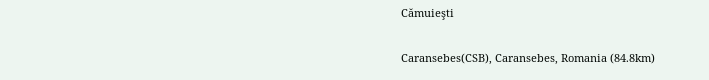Cămuieşti

Caransebes(CSB), Caransebes, Romania (84.8km)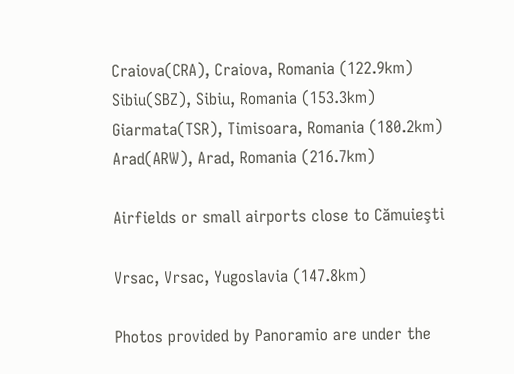Craiova(CRA), Craiova, Romania (122.9km)
Sibiu(SBZ), Sibiu, Romania (153.3km)
Giarmata(TSR), Timisoara, Romania (180.2km)
Arad(ARW), Arad, Romania (216.7km)

Airfields or small airports close to Cămuieşti

Vrsac, Vrsac, Yugoslavia (147.8km)

Photos provided by Panoramio are under the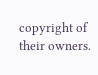copyright of their owners.